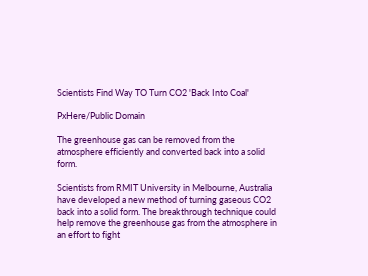Scientists Find Way TO Turn CO2 'Back Into Coal'

PxHere/Public Domain

The greenhouse gas can be removed from the atmosphere efficiently and converted back into a solid form.

Scientists from RMIT University in Melbourne, Australia have developed a new method of turning gaseous CO2 back into a solid form. The breakthrough technique could help remove the greenhouse gas from the atmosphere in an effort to fight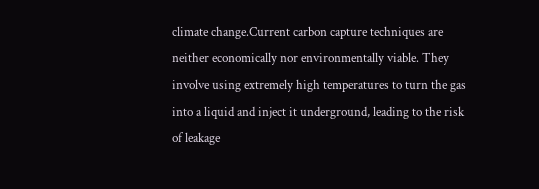climate change.Current carbon capture techniques are neither economically nor environmentally viable. They involve using extremely high temperatures to turn the gas into a liquid and inject it underground, leading to the risk of leakage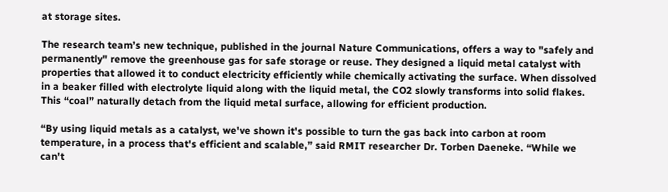at storage sites.

The research team’s new technique, published in the journal Nature Communications, offers a way to "safely and permanently" remove the greenhouse gas for safe storage or reuse. They designed a liquid metal catalyst with properties that allowed it to conduct electricity efficiently while chemically activating the surface. When dissolved in a beaker filled with electrolyte liquid along with the liquid metal, the CO2 slowly transforms into solid flakes. This “coal” naturally detach from the liquid metal surface, allowing for efficient production.

“By using liquid metals as a catalyst, we've shown it's possible to turn the gas back into carbon at room temperature, in a process that's efficient and scalable,” said RMIT researcher Dr. Torben Daeneke. “While we can't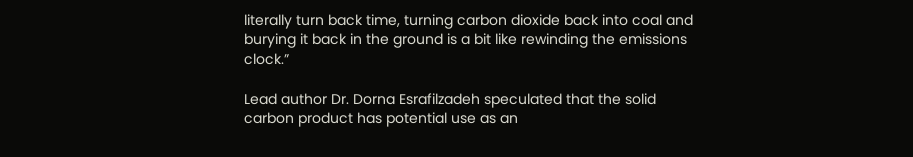literally turn back time, turning carbon dioxide back into coal and burying it back in the ground is a bit like rewinding the emissions clock.”

Lead author Dr. Dorna Esrafilzadeh speculated that the solid carbon product has potential use as an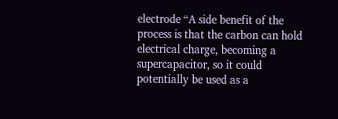electrode “A side benefit of the process is that the carbon can hold electrical charge, becoming a supercapacitor, so it could potentially be used as a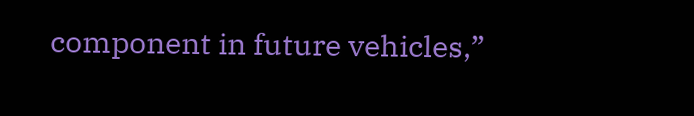component in future vehicles,”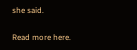she said.

Read more here.